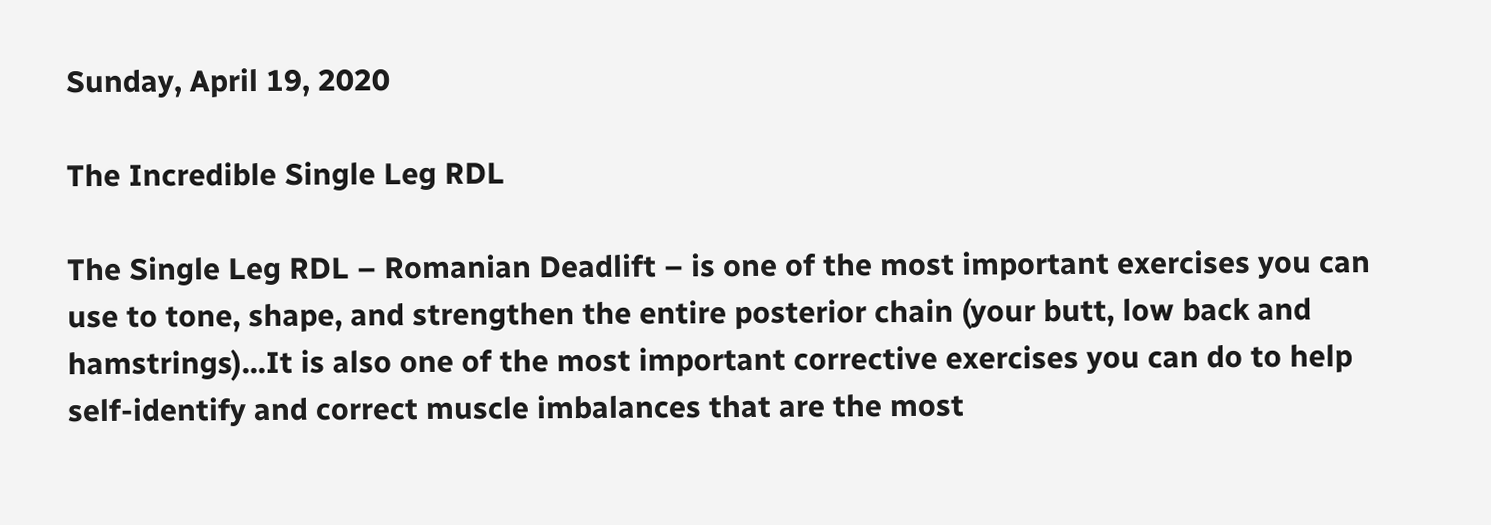Sunday, April 19, 2020

The Incredible Single Leg RDL

The Single Leg RDL – Romanian Deadlift – is one of the most important exercises you can use to tone, shape, and strengthen the entire posterior chain (your butt, low back and hamstrings)...It is also one of the most important corrective exercises you can do to help self-identify and correct muscle imbalances that are the most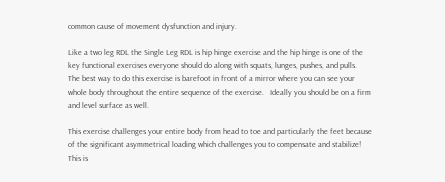common cause of movement dysfunction and injury.

Like a two leg RDL the Single Leg RDL is hip hinge exercise and the hip hinge is one of the key functional exercises everyone should do along with squats, lunges, pushes, and pulls.   The best way to do this exercise is barefoot in front of a mirror where you can see your whole body throughout the entire sequence of the exercise.   Ideally you should be on a firm and level surface as well.

This exercise challenges your entire body from head to toe and particularly the feet because of the significant asymmetrical loading which challenges you to compensate and stabilize!   This is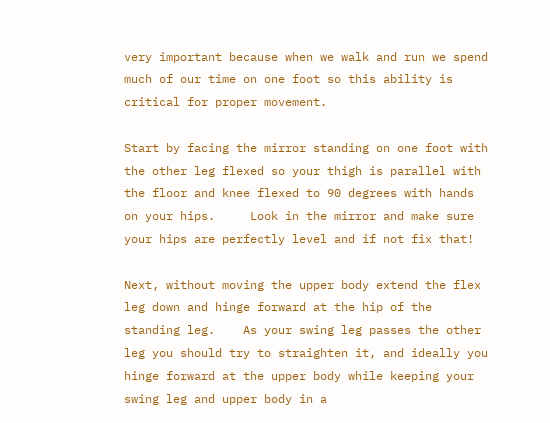very important because when we walk and run we spend much of our time on one foot so this ability is critical for proper movement.

Start by facing the mirror standing on one foot with the other leg flexed so your thigh is parallel with the floor and knee flexed to 90 degrees with hands on your hips.     Look in the mirror and make sure your hips are perfectly level and if not fix that!

Next, without moving the upper body extend the flex leg down and hinge forward at the hip of the standing leg.    As your swing leg passes the other leg you should try to straighten it, and ideally you hinge forward at the upper body while keeping your swing leg and upper body in a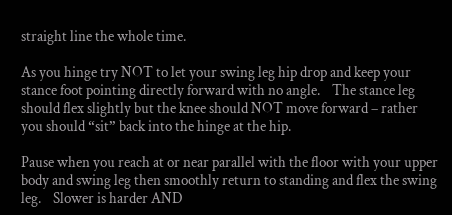straight line the whole time.

As you hinge try NOT to let your swing leg hip drop and keep your stance foot pointing directly forward with no angle.    The stance leg should flex slightly but the knee should NOT move forward – rather you should “sit” back into the hinge at the hip.

Pause when you reach at or near parallel with the floor with your upper body and swing leg then smoothly return to standing and flex the swing leg.    Slower is harder AND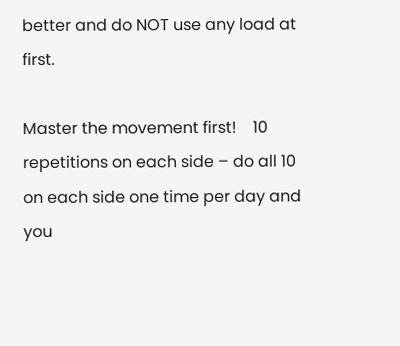better and do NOT use any load at first.

Master the movement first!    10 repetitions on each side – do all 10 on each side one time per day and you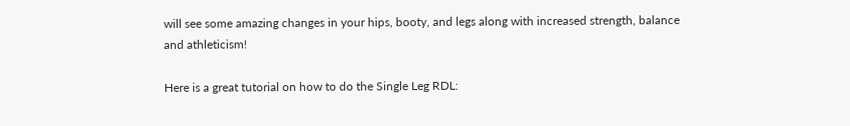will see some amazing changes in your hips, booty, and legs along with increased strength, balance and athleticism!

Here is a great tutorial on how to do the Single Leg RDL: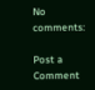No comments:

Post a Comment